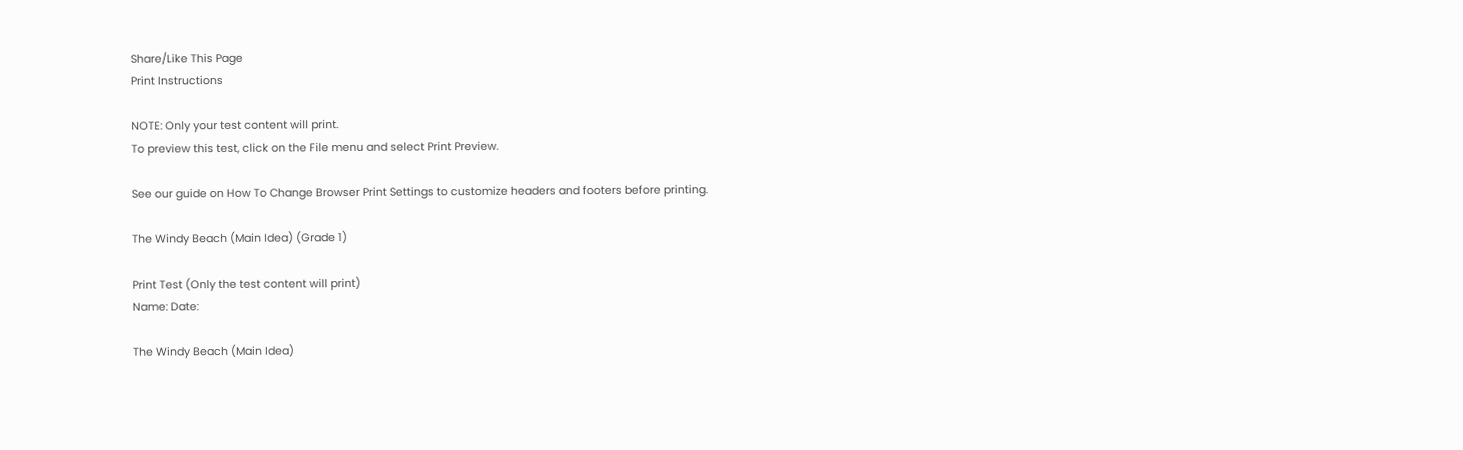Share/Like This Page
Print Instructions

NOTE: Only your test content will print.
To preview this test, click on the File menu and select Print Preview.

See our guide on How To Change Browser Print Settings to customize headers and footers before printing.

The Windy Beach (Main Idea) (Grade 1)

Print Test (Only the test content will print)
Name: Date:

The Windy Beach (Main Idea)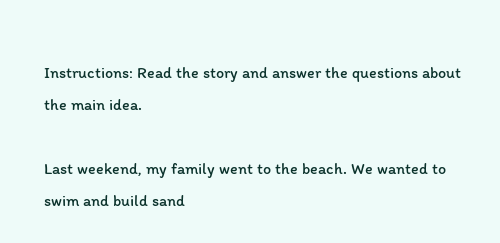Instructions: Read the story and answer the questions about the main idea.

Last weekend, my family went to the beach. We wanted to swim and build sand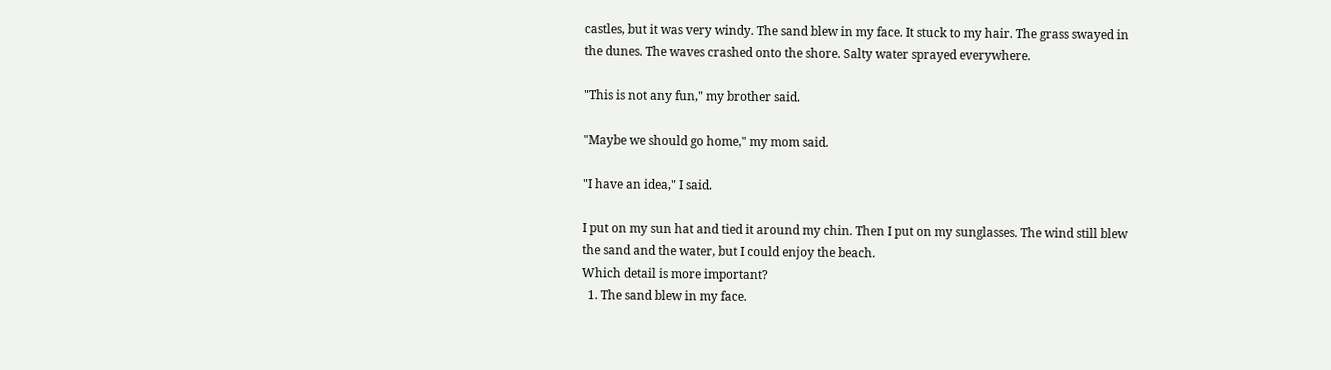castles, but it was very windy. The sand blew in my face. It stuck to my hair. The grass swayed in the dunes. The waves crashed onto the shore. Salty water sprayed everywhere.

"This is not any fun," my brother said.

"Maybe we should go home," my mom said.

"I have an idea," I said.

I put on my sun hat and tied it around my chin. Then I put on my sunglasses. The wind still blew the sand and the water, but I could enjoy the beach.
Which detail is more important?
  1. The sand blew in my face.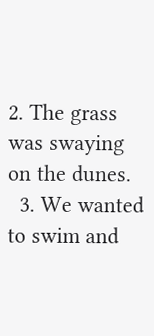2. The grass was swaying on the dunes.
  3. We wanted to swim and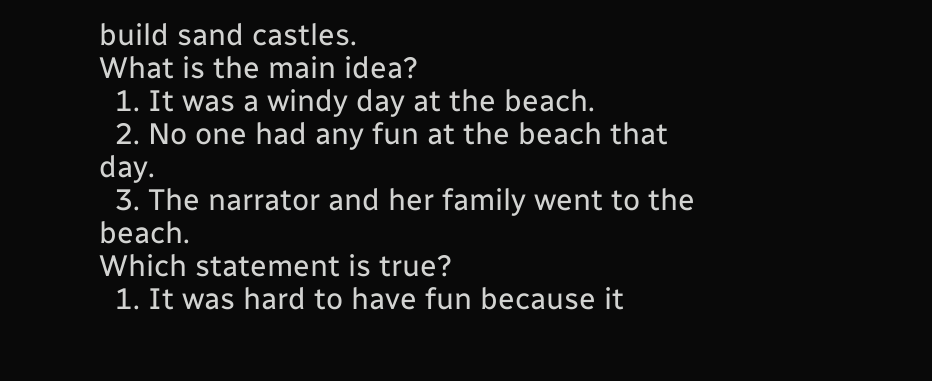build sand castles.
What is the main idea?
  1. It was a windy day at the beach.
  2. No one had any fun at the beach that day.
  3. The narrator and her family went to the beach.
Which statement is true?
  1. It was hard to have fun because it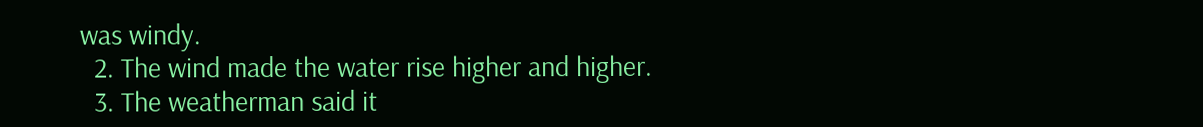was windy.
  2. The wind made the water rise higher and higher.
  3. The weatherman said it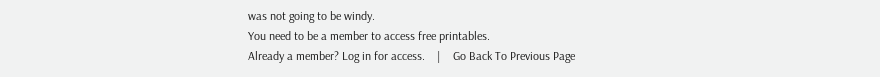was not going to be windy.
You need to be a member to access free printables.
Already a member? Log in for access.    |    Go Back To Previous Page